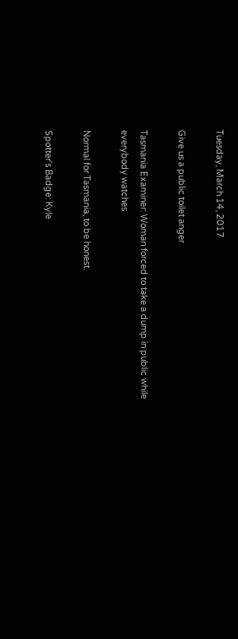Tuesday, March 14, 2017

Give us a public toilet anger

Tasmania Examiner: Woman forced to take a dump in public while everybody watches

Normal for Tasmania, to be honest.

Spotter's Badge: Kyle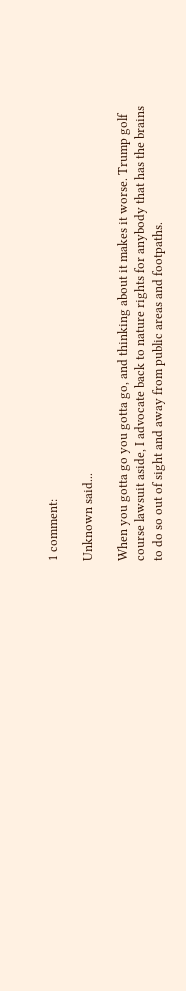1 comment:

Unknown said...

When you gotta go you gotta go, and thinking about it makes it worse. Trump golf course lawsuit aside, I advocate back to nature rights for anybody that has the brains to do so out of sight and away from public areas and footpaths.